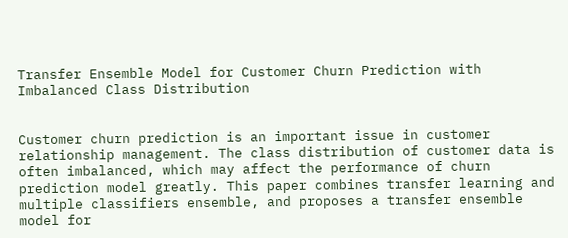Transfer Ensemble Model for Customer Churn Prediction with Imbalanced Class Distribution


Customer churn prediction is an important issue in customer relationship management. The class distribution of customer data is often imbalanced, which may affect the performance of churn prediction model greatly. This paper combines transfer learning and multiple classifiers ensemble, and proposes a transfer ensemble model for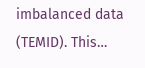imbalanced data (TEMID). This…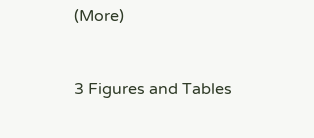(More)


3 Figures and Tables